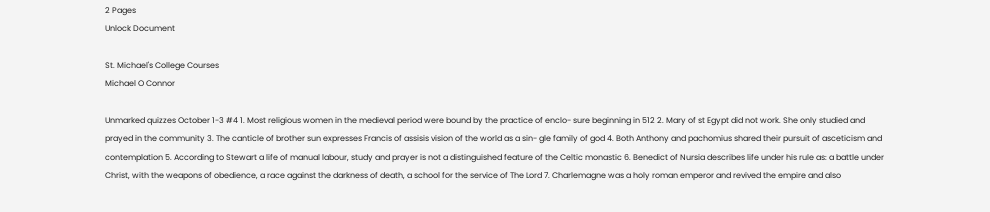2 Pages
Unlock Document

St. Michael's College Courses
Michael O Connor

Unmarked quizzes October 1-3 #4 1. Most religious women in the medieval period were bound by the practice of enclo- sure beginning in 512 2. Mary of st Egypt did not work. She only studied and prayed in the community 3. The canticle of brother sun expresses Francis of assisis vision of the world as a sin- gle family of god 4. Both Anthony and pachomius shared their pursuit of asceticism and contemplation 5. According to Stewart a life of manual labour, study and prayer is not a distinguished feature of the Celtic monastic 6. Benedict of Nursia describes life under his rule as: a battle under Christ, with the weapons of obedience, a race against the darkness of death, a school for the service of The Lord 7. Charlemagne was a holy roman emperor and revived the empire and also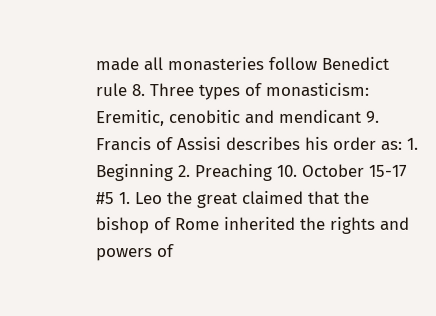made all monasteries follow Benedict rule 8. Three types of monasticism: Eremitic, cenobitic and mendicant 9. Francis of Assisi describes his order as: 1. Beginning 2. Preaching 10. October 15-17 #5 1. Leo the great claimed that the bishop of Rome inherited the rights and powers of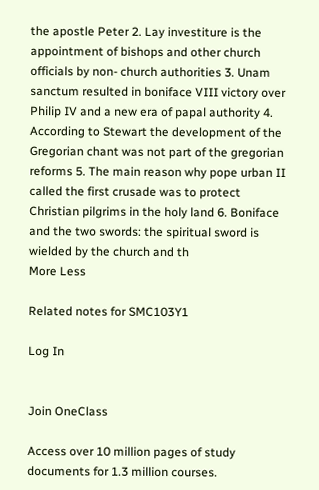the apostle Peter 2. Lay investiture is the appointment of bishops and other church officials by non- church authorities 3. Unam sanctum resulted in boniface VIII victory over Philip IV and a new era of papal authority 4. According to Stewart the development of the Gregorian chant was not part of the gregorian reforms 5. The main reason why pope urban II called the first crusade was to protect Christian pilgrims in the holy land 6. Boniface and the two swords: the spiritual sword is wielded by the church and th
More Less

Related notes for SMC103Y1

Log In


Join OneClass

Access over 10 million pages of study
documents for 1.3 million courses.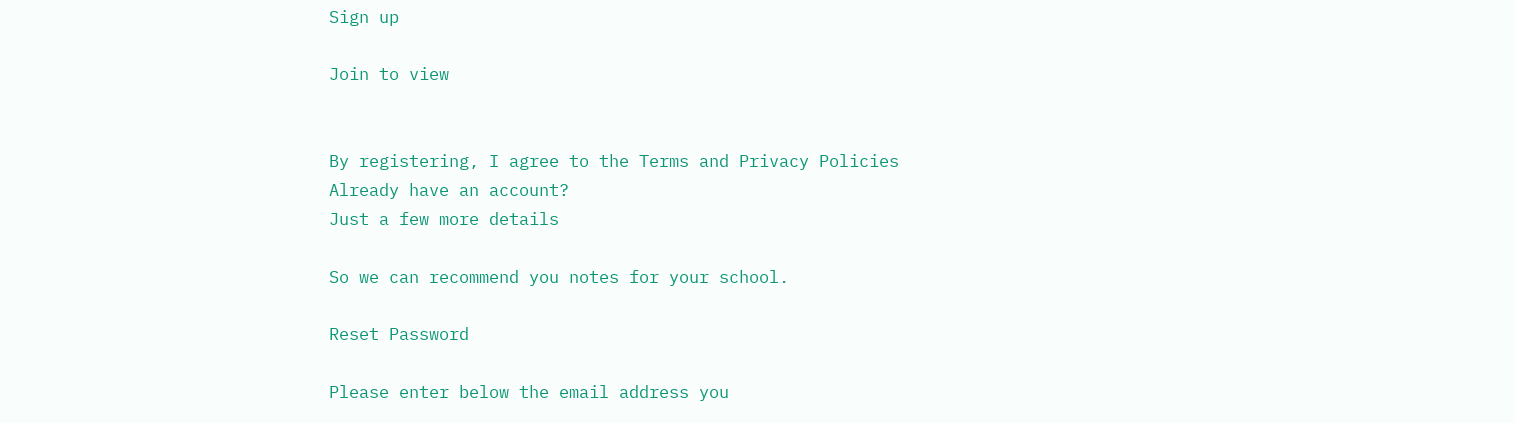Sign up

Join to view


By registering, I agree to the Terms and Privacy Policies
Already have an account?
Just a few more details

So we can recommend you notes for your school.

Reset Password

Please enter below the email address you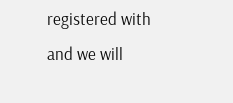registered with and we will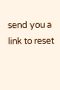send you a link to reset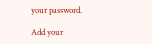your password.

Add your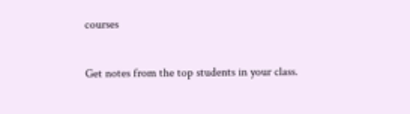courses

Get notes from the top students in your class.